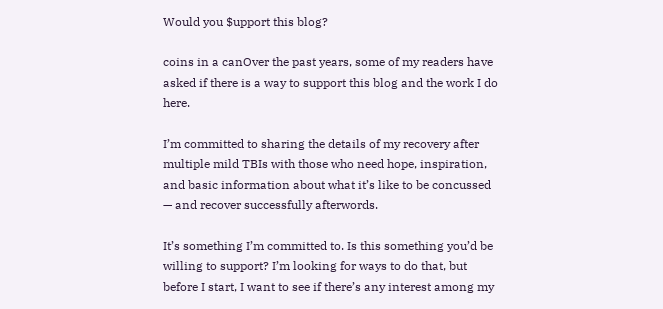Would you $upport this blog?

coins in a canOver the past years, some of my readers have asked if there is a way to support this blog and the work I do here.

I’m committed to sharing the details of my recovery after multiple mild TBIs with those who need hope, inspiration, and basic information about what it’s like to be concussed — and recover successfully afterwords.

It’s something I’m committed to. Is this something you’d be willing to support? I’m looking for ways to do that, but before I start, I want to see if there’s any interest among my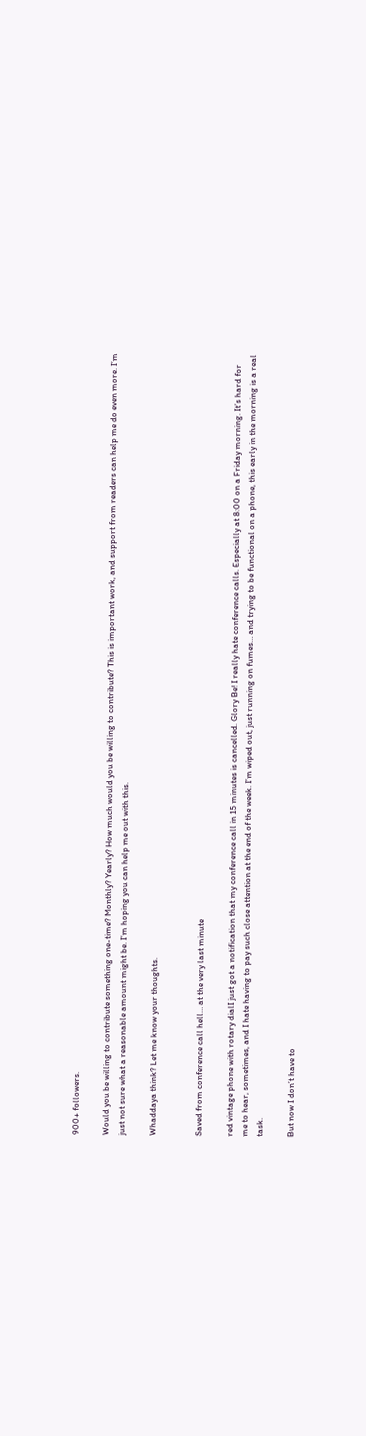900+ followers.

Would you be willing to contribute something one-time? Monthly? Yearly? How much would you be willing to contribute? This is important work, and support from readers can help me do even more. I’m just not sure what a reasonable amount might be. I’m hoping you can help me out with this.

Whaddaya think? Let me know your thoughts.


Saved from conference call hell… at the very last minute

red vintage phone with rotary dialI just got a notification that my conference call in 15 minutes is cancelled. Glory Be! I really hate conference calls. Especially at 8:00 on a Friday morning. It’s hard for me to hear, sometimes, and I hate having to pay such close attention at the end of the week. I’m wiped out, just running on fumes… and trying to be functional on a phone, this early in the morning is a real task.

But now I don’t have to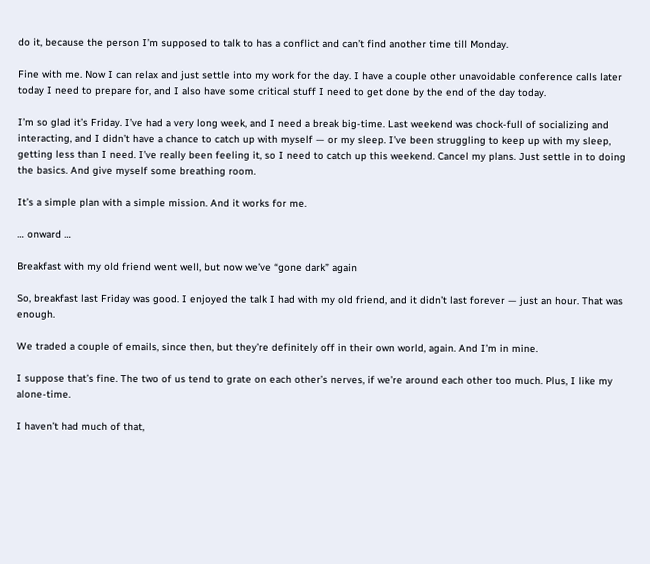do it, because the person I’m supposed to talk to has a conflict and can’t find another time till Monday.

Fine with me. Now I can relax and just settle into my work for the day. I have a couple other unavoidable conference calls later today I need to prepare for, and I also have some critical stuff I need to get done by the end of the day today.

I’m so glad it’s Friday. I’ve had a very long week, and I need a break big-time. Last weekend was chock-full of socializing and interacting, and I didn’t have a chance to catch up with myself — or my sleep. I’ve been struggling to keep up with my sleep, getting less than I need. I’ve really been feeling it, so I need to catch up this weekend. Cancel my plans. Just settle in to doing the basics. And give myself some breathing room.

It’s a simple plan with a simple mission. And it works for me.

… onward …

Breakfast with my old friend went well, but now we’ve “gone dark” again

So, breakfast last Friday was good. I enjoyed the talk I had with my old friend, and it didn’t last forever — just an hour. That was enough.

We traded a couple of emails, since then, but they’re definitely off in their own world, again. And I’m in mine.

I suppose that’s fine. The two of us tend to grate on each other’s nerves, if we’re around each other too much. Plus, I like my alone-time.

I haven’t had much of that,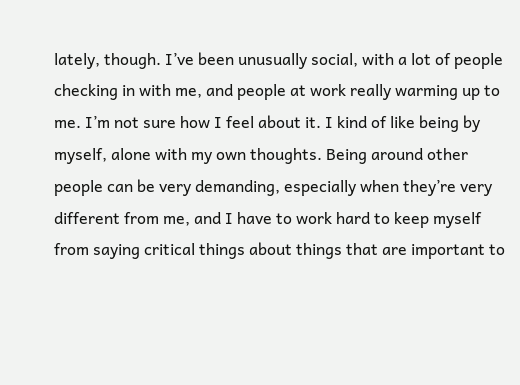lately, though. I’ve been unusually social, with a lot of people checking in with me, and people at work really warming up to me. I’m not sure how I feel about it. I kind of like being by myself, alone with my own thoughts. Being around other people can be very demanding, especially when they’re very different from me, and I have to work hard to keep myself from saying critical things about things that are important to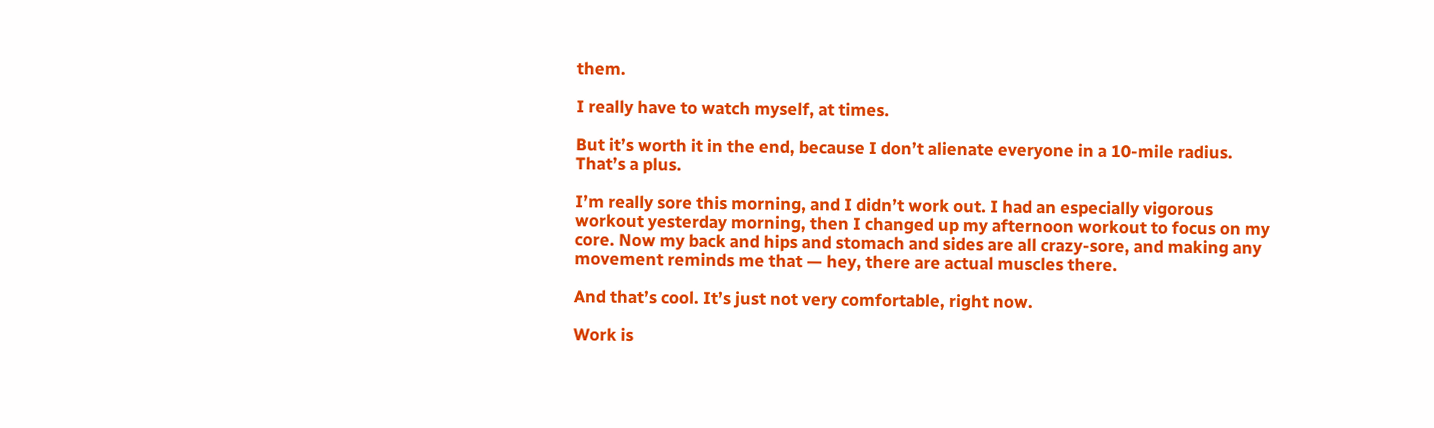them.

I really have to watch myself, at times.

But it’s worth it in the end, because I don’t alienate everyone in a 10-mile radius. That’s a plus.

I’m really sore this morning, and I didn’t work out. I had an especially vigorous workout yesterday morning, then I changed up my afternoon workout to focus on my core. Now my back and hips and stomach and sides are all crazy-sore, and making any movement reminds me that — hey, there are actual muscles there.

And that’s cool. It’s just not very comfortable, right now.

Work is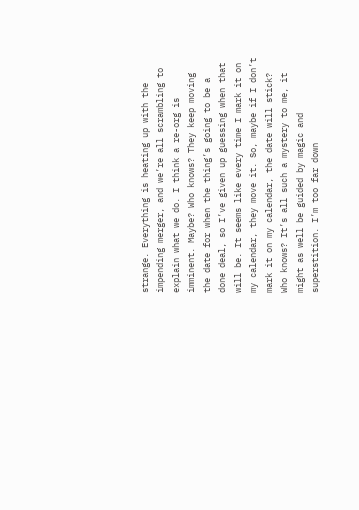strange. Everything is heating up with the impending merger, and we’re all scrambling to explain what we do. I think a re-org is imminent. Maybe? Who knows? They keep moving the date for when the thing’s going to be a done deal, so I’ve given up guessing when that will be. It seems like every time I mark it on my calendar, they move it. So, maybe if I don’t mark it on my calendar, the date will stick? Who knows? It’s all such a mystery to me, it might as well be guided by magic and superstition. I’m too far down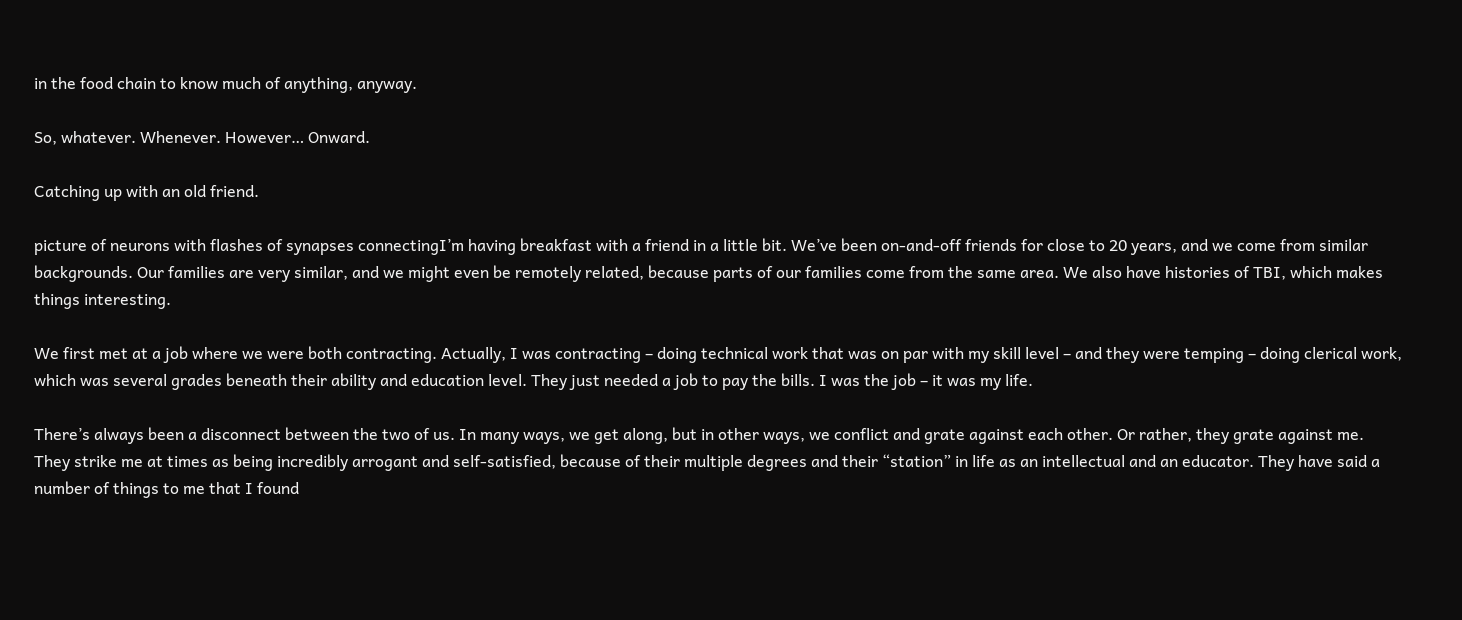in the food chain to know much of anything, anyway.

So, whatever. Whenever. However… Onward.

Catching up with an old friend.

picture of neurons with flashes of synapses connectingI’m having breakfast with a friend in a little bit. We’ve been on-and-off friends for close to 20 years, and we come from similar backgrounds. Our families are very similar, and we might even be remotely related, because parts of our families come from the same area. We also have histories of TBI, which makes things interesting.

We first met at a job where we were both contracting. Actually, I was contracting – doing technical work that was on par with my skill level – and they were temping – doing clerical work, which was several grades beneath their ability and education level. They just needed a job to pay the bills. I was the job – it was my life.

There’s always been a disconnect between the two of us. In many ways, we get along, but in other ways, we conflict and grate against each other. Or rather, they grate against me. They strike me at times as being incredibly arrogant and self-satisfied, because of their multiple degrees and their “station” in life as an intellectual and an educator. They have said a number of things to me that I found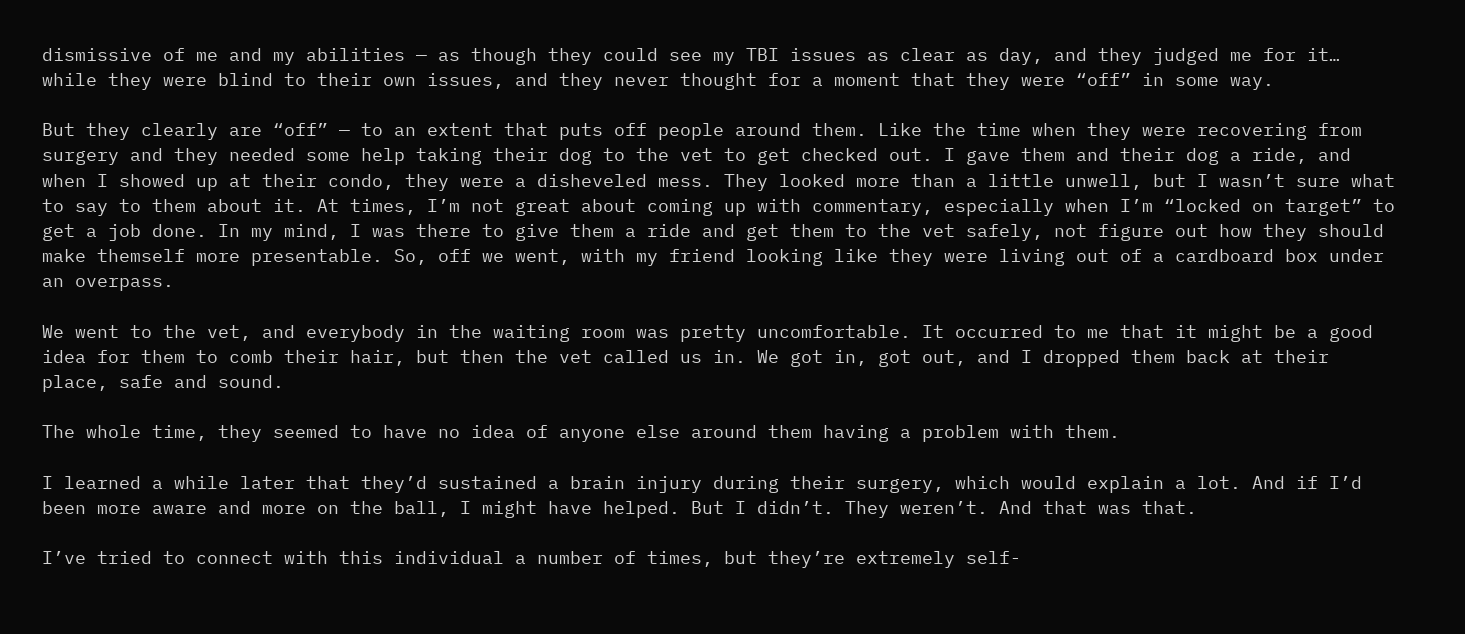dismissive of me and my abilities — as though they could see my TBI issues as clear as day, and they judged me for it… while they were blind to their own issues, and they never thought for a moment that they were “off” in some way.

But they clearly are “off” — to an extent that puts off people around them. Like the time when they were recovering from surgery and they needed some help taking their dog to the vet to get checked out. I gave them and their dog a ride, and when I showed up at their condo, they were a disheveled mess. They looked more than a little unwell, but I wasn’t sure what to say to them about it. At times, I’m not great about coming up with commentary, especially when I’m “locked on target” to get a job done. In my mind, I was there to give them a ride and get them to the vet safely, not figure out how they should make themself more presentable. So, off we went, with my friend looking like they were living out of a cardboard box under an overpass.

We went to the vet, and everybody in the waiting room was pretty uncomfortable. It occurred to me that it might be a good idea for them to comb their hair, but then the vet called us in. We got in, got out, and I dropped them back at their place, safe and sound.

The whole time, they seemed to have no idea of anyone else around them having a problem with them.

I learned a while later that they’d sustained a brain injury during their surgery, which would explain a lot. And if I’d been more aware and more on the ball, I might have helped. But I didn’t. They weren’t. And that was that.

I’ve tried to connect with this individual a number of times, but they’re extremely self-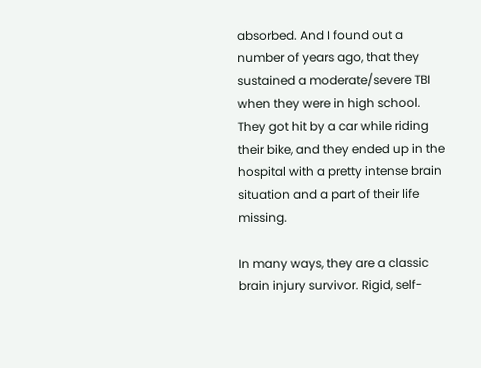absorbed. And I found out a number of years ago, that they sustained a moderate/severe TBI when they were in high school. They got hit by a car while riding their bike, and they ended up in the hospital with a pretty intense brain situation and a part of their life missing.

In many ways, they are a classic brain injury survivor. Rigid, self-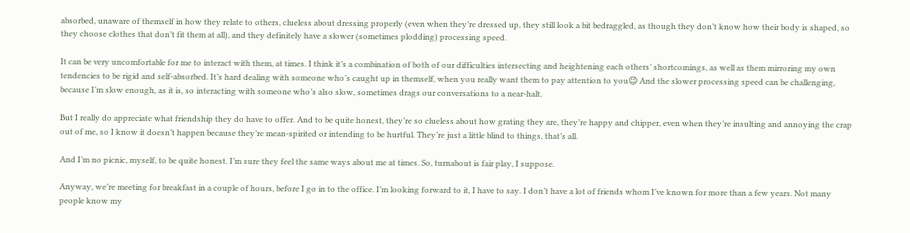absorbed, unaware of themself in how they relate to others, clueless about dressing properly (even when they’re dressed up, they still look a bit bedraggled, as though they don’t know how their body is shaped, so they choose clothes that don’t fit them at all), and they definitely have a slower (sometimes plodding) processing speed.

It can be very uncomfortable for me to interact with them, at times. I think it’s a combination of both of our difficulties intersecting and heightening each others’ shortcomings, as well as them mirroring my own tendencies to be rigid and self-absorbed. It’s hard dealing with someone who’s caught up in themself, when you really want them to pay attention to you😉 And the slower processing speed can be challenging, because I’m slow enough, as it is, so interacting with someone who’s also slow, sometimes drags our conversations to a near-halt.

But I really do appreciate what friendship they do have to offer. And to be quite honest, they’re so clueless about how grating they are, they’re happy and chipper, even when they’re insulting and annoying the crap out of me, so I know it doesn’t happen because they’re mean-spirited or intending to be hurtful. They’re just a little blind to things, that’s all.

And I’m no picnic, myself, to be quite honest. I’m sure they feel the same ways about me at times. So, turnabout is fair play, I suppose.

Anyway, we’re meeting for breakfast in a couple of hours, before I go in to the office. I’m looking forward to it, I have to say. I don’t have a lot of friends whom I’ve known for more than a few years. Not many people know my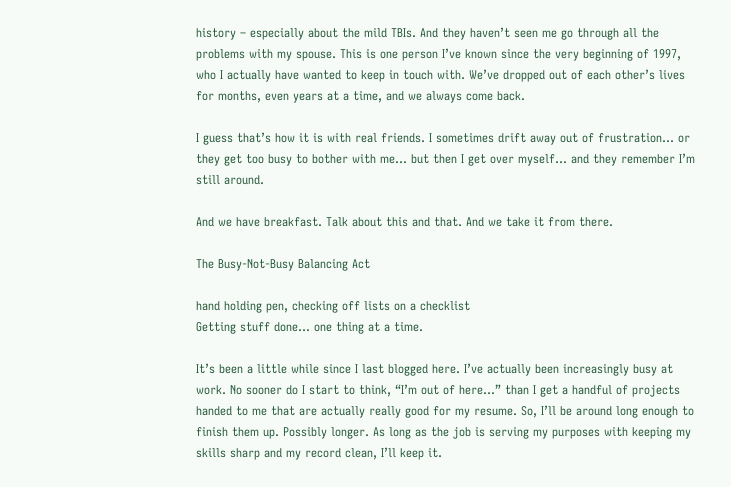history – especially about the mild TBIs. And they haven’t seen me go through all the problems with my spouse. This is one person I’ve known since the very beginning of 1997, who I actually have wanted to keep in touch with. We’ve dropped out of each other’s lives for months, even years at a time, and we always come back.

I guess that’s how it is with real friends. I sometimes drift away out of frustration… or they get too busy to bother with me… but then I get over myself… and they remember I’m still around.

And we have breakfast. Talk about this and that. And we take it from there.

The Busy-Not-Busy Balancing Act

hand holding pen, checking off lists on a checklist
Getting stuff done… one thing at a time.

It’s been a little while since I last blogged here. I’ve actually been increasingly busy at work. No sooner do I start to think, “I’m out of here…” than I get a handful of projects handed to me that are actually really good for my resume. So, I’ll be around long enough to finish them up. Possibly longer. As long as the job is serving my purposes with keeping my skills sharp and my record clean, I’ll keep it.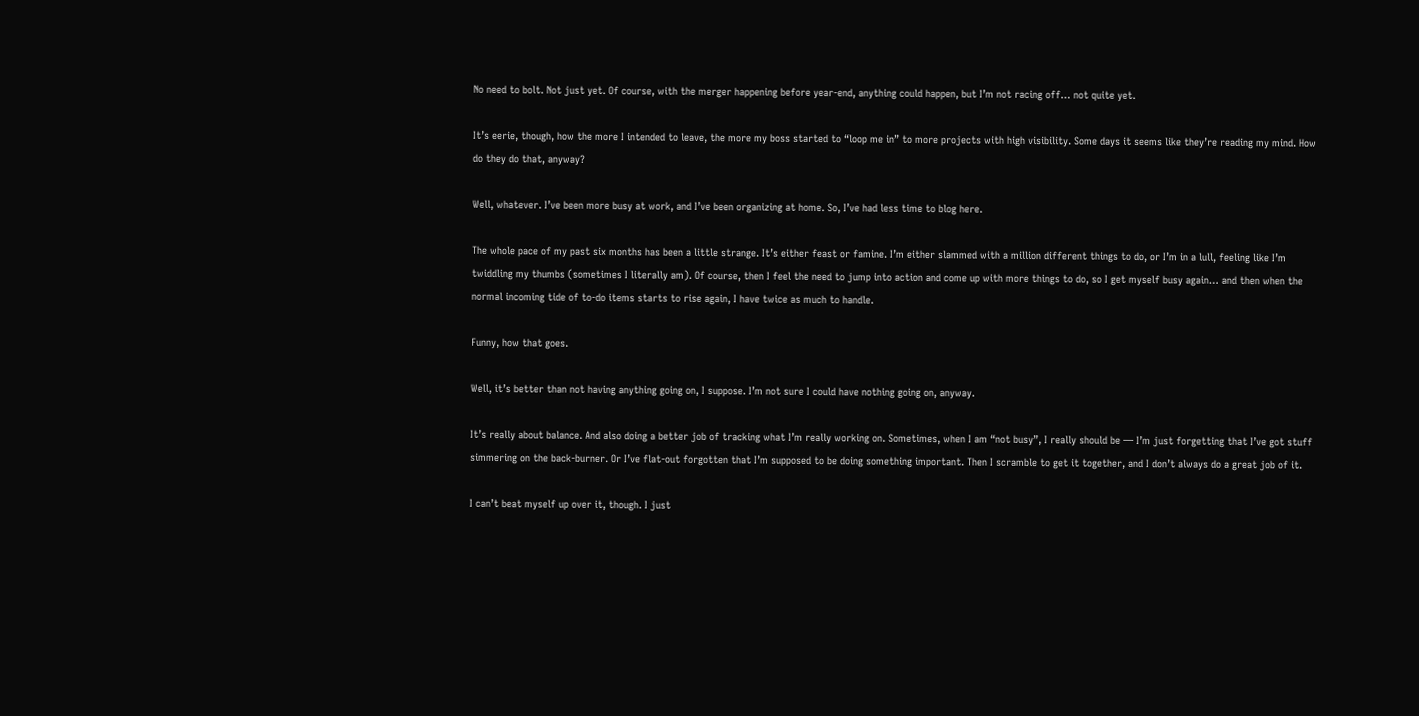No need to bolt. Not just yet. Of course, with the merger happening before year-end, anything could happen, but I’m not racing off… not quite yet.

It’s eerie, though, how the more I intended to leave, the more my boss started to “loop me in” to more projects with high visibility. Some days it seems like they’re reading my mind. How do they do that, anyway?

Well, whatever. I’ve been more busy at work, and I’ve been organizing at home. So, I’ve had less time to blog here.

The whole pace of my past six months has been a little strange. It’s either feast or famine. I’m either slammed with a million different things to do, or I’m in a lull, feeling like I’m twiddling my thumbs (sometimes I literally am). Of course, then I feel the need to jump into action and come up with more things to do, so I get myself busy again… and then when the normal incoming tide of to-do items starts to rise again, I have twice as much to handle.

Funny, how that goes.

Well, it’s better than not having anything going on, I suppose. I’m not sure I could have nothing going on, anyway.

It’s really about balance. And also doing a better job of tracking what I’m really working on. Sometimes, when I am “not busy”, I really should be — I’m just forgetting that I’ve got stuff simmering on the back-burner. Or I’ve flat-out forgotten that I’m supposed to be doing something important. Then I scramble to get it together, and I don’t always do a great job of it.

I can’t beat myself up over it, though. I just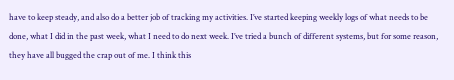have to keep steady, and also do a better job of tracking my activities. I’ve started keeping weekly logs of what needs to be done, what I did in the past week, what I need to do next week. I’ve tried a bunch of different systems, but for some reason, they have all bugged the crap out of me. I think this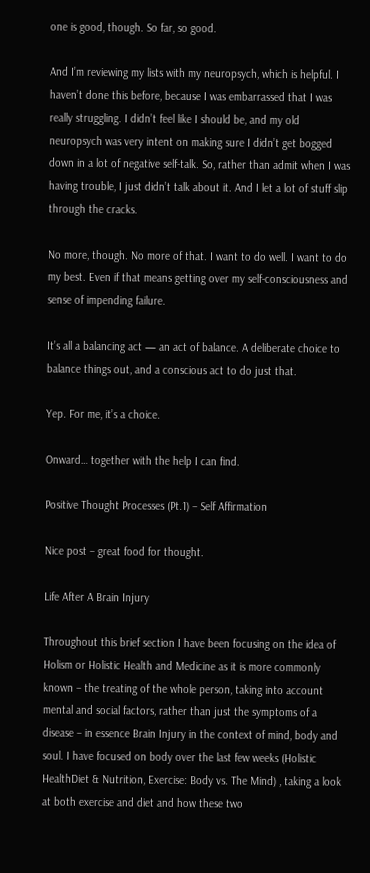one is good, though. So far, so good.

And I’m reviewing my lists with my neuropsych, which is helpful. I haven’t done this before, because I was embarrassed that I was really struggling. I didn’t feel like I should be, and my old neuropsych was very intent on making sure I didn’t get bogged down in a lot of negative self-talk. So, rather than admit when I was having trouble, I just didn’t talk about it. And I let a lot of stuff slip through the cracks.

No more, though. No more of that. I want to do well. I want to do my best. Even if that means getting over my self-consciousness and sense of impending failure.

It’s all a balancing act — an act of balance. A deliberate choice to balance things out, and a conscious act to do just that.

Yep. For me, it’s a choice.

Onward… together with the help I can find.

Positive Thought Processes (Pt.1) – Self Affirmation

Nice post – great food for thought.

Life After A Brain Injury

Throughout this brief section I have been focusing on the idea of Holism or Holistic Health and Medicine as it is more commonly known – the treating of the whole person, taking into account mental and social factors, rather than just the symptoms of a disease – in essence Brain Injury in the context of mind, body and soul. I have focused on body over the last few weeks (Holistic HealthDiet & Nutrition, Exercise: Body vs. The Mind) , taking a look at both exercise and diet and how these two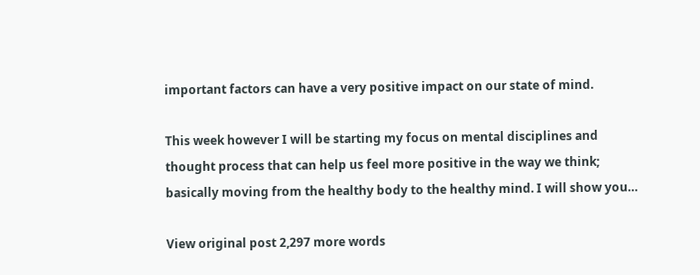important factors can have a very positive impact on our state of mind.

This week however I will be starting my focus on mental disciplines and thought process that can help us feel more positive in the way we think; basically moving from the healthy body to the healthy mind. I will show you…

View original post 2,297 more words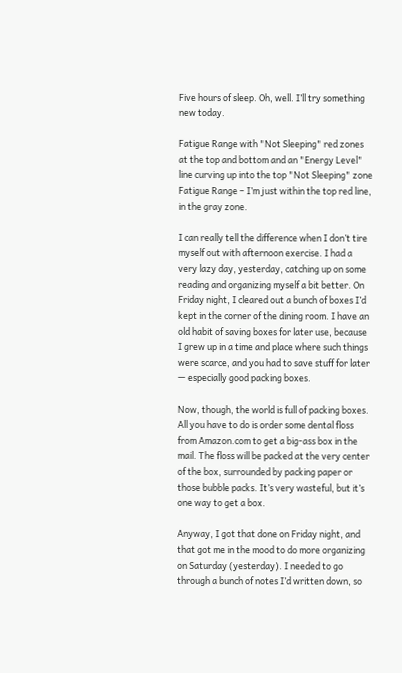Five hours of sleep. Oh, well. I’ll try something new today.

Fatigue Range with "Not Sleeping" red zones at the top and bottom and an "Energy Level" line curving up into the top "Not Sleeping" zone
Fatigue Range – I’m just within the top red line, in the gray zone.

I can really tell the difference when I don’t tire myself out with afternoon exercise. I had a very lazy day, yesterday, catching up on some reading and organizing myself a bit better. On Friday night, I cleared out a bunch of boxes I’d kept in the corner of the dining room. I have an old habit of saving boxes for later use, because I grew up in a time and place where such things were scarce, and you had to save stuff for later — especially good packing boxes.

Now, though, the world is full of packing boxes. All you have to do is order some dental floss from Amazon.com to get a big-ass box in the mail. The floss will be packed at the very center of the box, surrounded by packing paper or those bubble packs. It’s very wasteful, but it’s one way to get a box.

Anyway, I got that done on Friday night, and that got me in the mood to do more organizing on Saturday (yesterday). I needed to go through a bunch of notes I’d written down, so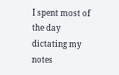I spent most of the day dictating my notes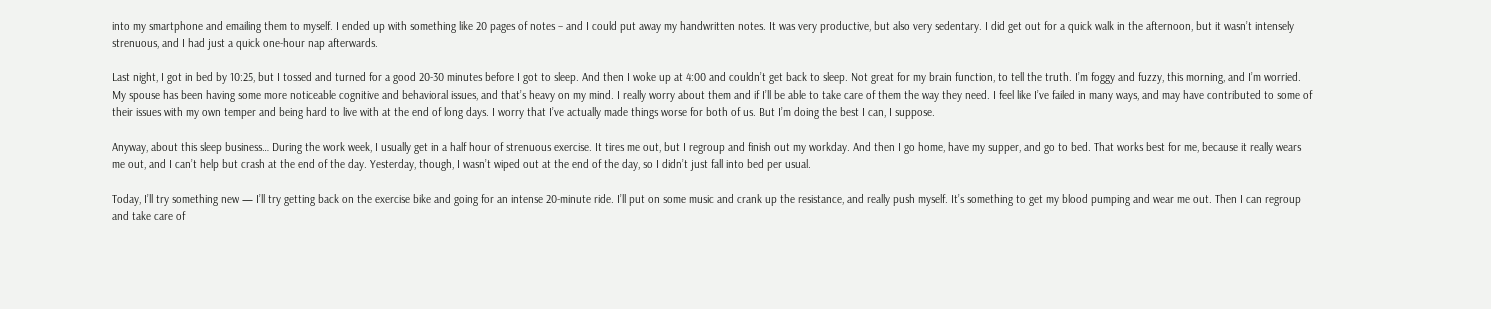into my smartphone and emailing them to myself. I ended up with something like 20 pages of notes – and I could put away my handwritten notes. It was very productive, but also very sedentary. I did get out for a quick walk in the afternoon, but it wasn’t intensely strenuous, and I had just a quick one-hour nap afterwards.

Last night, I got in bed by 10:25, but I tossed and turned for a good 20-30 minutes before I got to sleep. And then I woke up at 4:00 and couldn’t get back to sleep. Not great for my brain function, to tell the truth. I’m foggy and fuzzy, this morning, and I’m worried. My spouse has been having some more noticeable cognitive and behavioral issues, and that’s heavy on my mind. I really worry about them and if I’ll be able to take care of them the way they need. I feel like I’ve failed in many ways, and may have contributed to some of their issues with my own temper and being hard to live with at the end of long days. I worry that I’ve actually made things worse for both of us. But I’m doing the best I can, I suppose.

Anyway, about this sleep business… During the work week, I usually get in a half hour of strenuous exercise. It tires me out, but I regroup and finish out my workday. And then I go home, have my supper, and go to bed. That works best for me, because it really wears me out, and I can’t help but crash at the end of the day. Yesterday, though, I wasn’t wiped out at the end of the day, so I didn’t just fall into bed per usual.

Today, I’ll try something new — I’ll try getting back on the exercise bike and going for an intense 20-minute ride. I’ll put on some music and crank up the resistance, and really push myself. It’s something to get my blood pumping and wear me out. Then I can regroup and take care of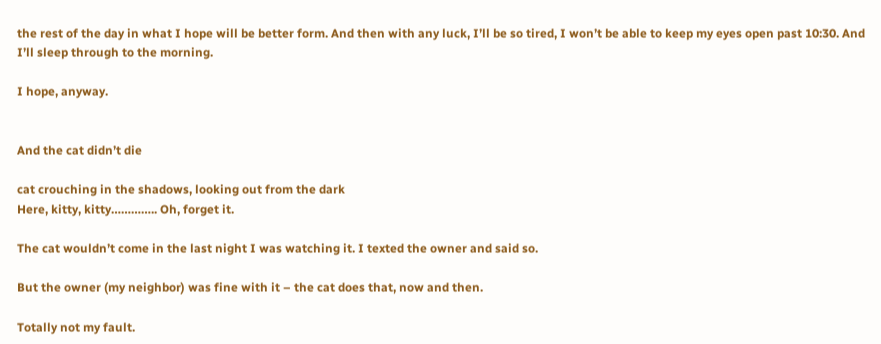the rest of the day in what I hope will be better form. And then with any luck, I’ll be so tired, I won’t be able to keep my eyes open past 10:30. And I’ll sleep through to the morning.

I hope, anyway.


And the cat didn’t die

cat crouching in the shadows, looking out from the dark
Here, kitty, kitty………….. Oh, forget it.

The cat wouldn’t come in the last night I was watching it. I texted the owner and said so.

But the owner (my neighbor) was fine with it – the cat does that, now and then.

Totally not my fault.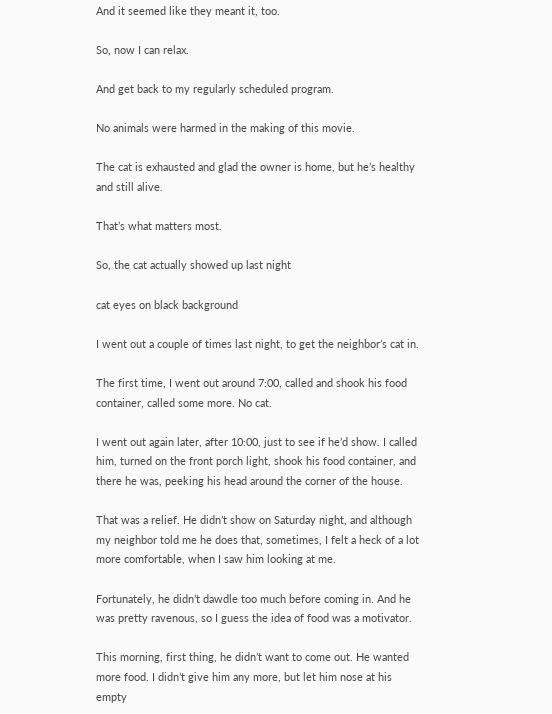And it seemed like they meant it, too.

So, now I can relax.

And get back to my regularly scheduled program.

No animals were harmed in the making of this movie.

The cat is exhausted and glad the owner is home, but he’s healthy and still alive.

That’s what matters most.

So, the cat actually showed up last night

cat eyes on black background

I went out a couple of times last night, to get the neighbor’s cat in.

The first time, I went out around 7:00, called and shook his food container, called some more. No cat.

I went out again later, after 10:00, just to see if he’d show. I called him, turned on the front porch light, shook his food container, and there he was, peeking his head around the corner of the house.

That was a relief. He didn’t show on Saturday night, and although my neighbor told me he does that, sometimes, I felt a heck of a lot more comfortable, when I saw him looking at me.

Fortunately, he didn’t dawdle too much before coming in. And he was pretty ravenous, so I guess the idea of food was a motivator.

This morning, first thing, he didn’t want to come out. He wanted more food. I didn’t give him any more, but let him nose at his empty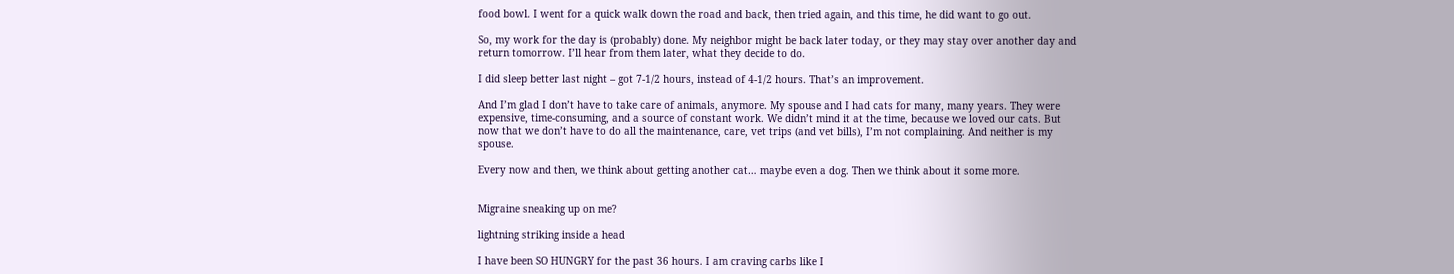food bowl. I went for a quick walk down the road and back, then tried again, and this time, he did want to go out.

So, my work for the day is (probably) done. My neighbor might be back later today, or they may stay over another day and return tomorrow. I’ll hear from them later, what they decide to do.

I did sleep better last night – got 7-1/2 hours, instead of 4-1/2 hours. That’s an improvement.

And I’m glad I don’t have to take care of animals, anymore. My spouse and I had cats for many, many years. They were expensive, time-consuming, and a source of constant work. We didn’t mind it at the time, because we loved our cats. But now that we don’t have to do all the maintenance, care, vet trips (and vet bills), I’m not complaining. And neither is my spouse.

Every now and then, we think about getting another cat… maybe even a dog. Then we think about it some more.


Migraine sneaking up on me?

lightning striking inside a head

I have been SO HUNGRY for the past 36 hours. I am craving carbs like I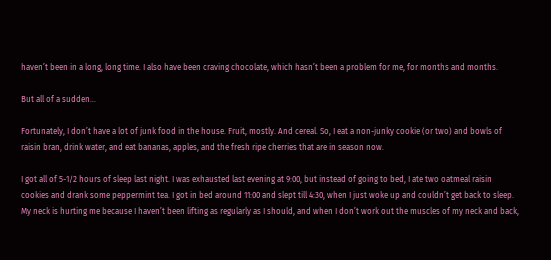haven’t been in a long, long time. I also have been craving chocolate, which hasn’t been a problem for me, for months and months.

But all of a sudden…

Fortunately, I don’t have a lot of junk food in the house. Fruit, mostly. And cereal. So, I eat a non-junky cookie (or two) and bowls of raisin bran, drink water, and eat bananas, apples, and the fresh ripe cherries that are in season now.

I got all of 5-1/2 hours of sleep last night. I was exhausted last evening at 9:00, but instead of going to bed, I ate two oatmeal raisin cookies and drank some peppermint tea. I got in bed around 11:00 and slept till 4:30, when I just woke up and couldn’t get back to sleep. My neck is hurting me because I haven’t been lifting as regularly as I should, and when I don’t work out the muscles of my neck and back,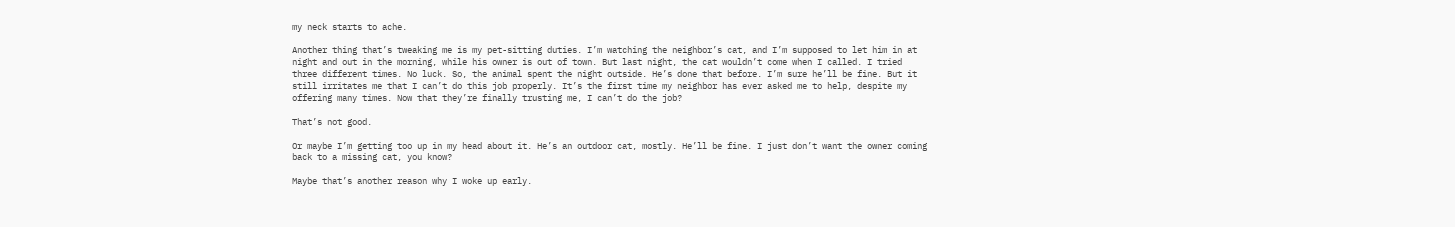my neck starts to ache.

Another thing that’s tweaking me is my pet-sitting duties. I’m watching the neighbor’s cat, and I’m supposed to let him in at night and out in the morning, while his owner is out of town. But last night, the cat wouldn’t come when I called. I tried three different times. No luck. So, the animal spent the night outside. He’s done that before. I’m sure he’ll be fine. But it still irritates me that I can’t do this job properly. It’s the first time my neighbor has ever asked me to help, despite my offering many times. Now that they’re finally trusting me, I can’t do the job?

That’s not good.

Or maybe I’m getting too up in my head about it. He’s an outdoor cat, mostly. He’ll be fine. I just don’t want the owner coming back to a missing cat, you know?

Maybe that’s another reason why I woke up early.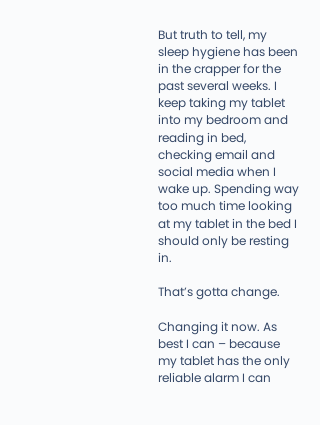But truth to tell, my sleep hygiene has been in the crapper for the past several weeks. I keep taking my tablet into my bedroom and reading in bed, checking email and social media when I wake up. Spending way too much time looking at my tablet in the bed I should only be resting in.

That’s gotta change.

Changing it now. As best I can – because my tablet has the only reliable alarm I can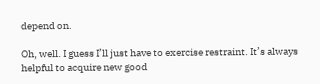depend on.

Oh, well. I guess I’ll just have to exercise restraint. It’s always helpful to acquire new good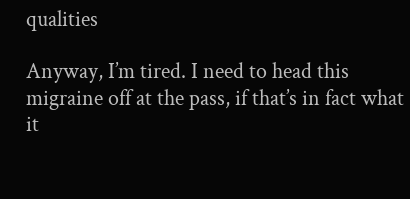qualities

Anyway, I’m tired. I need to head this migraine off at the pass, if that’s in fact what it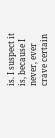is. I suspect it is, because I never, ever crave certain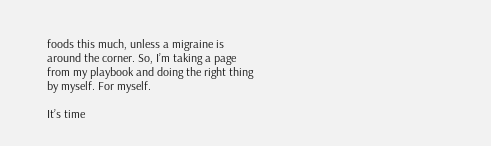foods this much, unless a migraine is around the corner. So, I’m taking a page from my playbook and doing the right thing by myself. For myself.

It’s time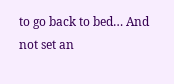to go back to bed… And not set an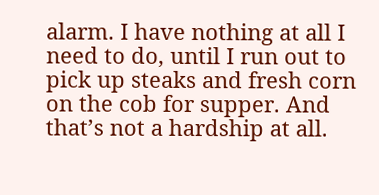alarm. I have nothing at all I need to do, until I run out to pick up steaks and fresh corn on the cob for supper. And that’s not a hardship at all.